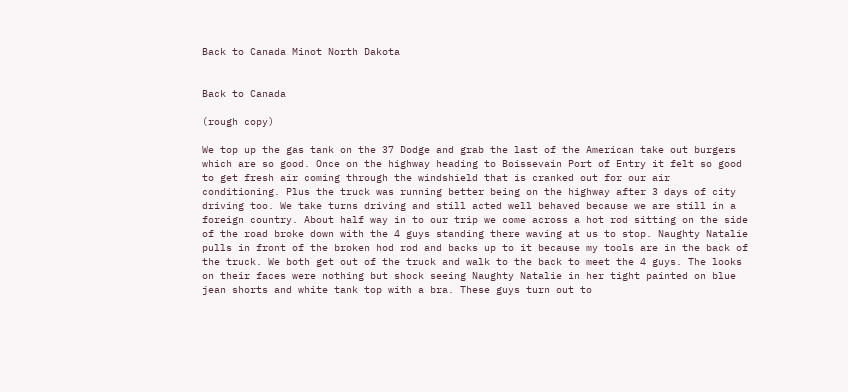Back to Canada Minot North Dakota


Back to Canada

(rough copy)

We top up the gas tank on the 37 Dodge and grab the last of the American take out burgers which are so good. Once on the highway heading to Boissevain Port of Entry it felt so good to get fresh air coming through the windshield that is cranked out for our air conditioning. Plus the truck was running better being on the highway after 3 days of city driving too. We take turns driving and still acted well behaved because we are still in a foreign country. About half way in to our trip we come across a hot rod sitting on the side of the road broke down with the 4 guys standing there waving at us to stop. Naughty Natalie pulls in front of the broken hod rod and backs up to it because my tools are in the back of the truck. We both get out of the truck and walk to the back to meet the 4 guys. The looks on their faces were nothing but shock seeing Naughty Natalie in her tight painted on blue jean shorts and white tank top with a bra. These guys turn out to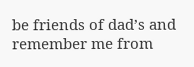be friends of dad’s and remember me from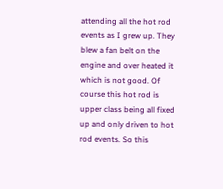attending all the hot rod events as I grew up. They blew a fan belt on the engine and over heated it which is not good. Of course this hot rod is upper class being all fixed up and only driven to hot rod events. So this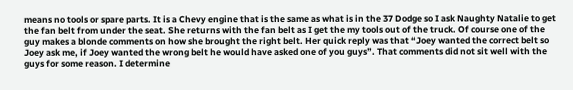means no tools or spare parts. It is a Chevy engine that is the same as what is in the 37 Dodge so I ask Naughty Natalie to get the fan belt from under the seat. She returns with the fan belt as I get the my tools out of the truck. Of course one of the guy makes a blonde comments on how she brought the right belt. Her quick reply was that “Joey wanted the correct belt so Joey ask me, if Joey wanted the wrong belt he would have asked one of you guys”. That comments did not sit well with the guys for some reason. I determine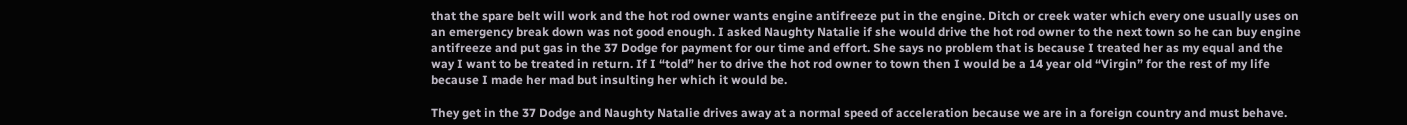that the spare belt will work and the hot rod owner wants engine antifreeze put in the engine. Ditch or creek water which every one usually uses on an emergency break down was not good enough. I asked Naughty Natalie if she would drive the hot rod owner to the next town so he can buy engine antifreeze and put gas in the 37 Dodge for payment for our time and effort. She says no problem that is because I treated her as my equal and the way I want to be treated in return. If I “told” her to drive the hot rod owner to town then I would be a 14 year old “Virgin” for the rest of my life because I made her mad but insulting her which it would be.

They get in the 37 Dodge and Naughty Natalie drives away at a normal speed of acceleration because we are in a foreign country and must behave.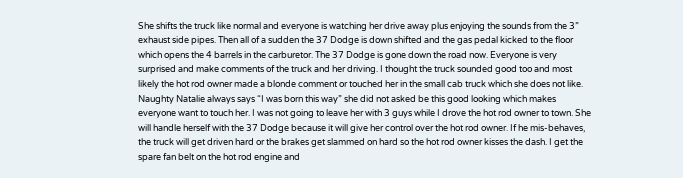She shifts the truck like normal and everyone is watching her drive away plus enjoying the sounds from the 3” exhaust side pipes. Then all of a sudden the 37 Dodge is down shifted and the gas pedal kicked to the floor which opens the 4 barrels in the carburetor. The 37 Dodge is gone down the road now. Everyone is very surprised and make comments of the truck and her driving. I thought the truck sounded good too and most likely the hot rod owner made a blonde comment or touched her in the small cab truck which she does not like. Naughty Natalie always says “I was born this way” she did not asked be this good looking which makes everyone want to touch her. I was not going to leave her with 3 guys while I drove the hot rod owner to town. She will handle herself with the 37 Dodge because it will give her control over the hot rod owner. If he mis-behaves, the truck will get driven hard or the brakes get slammed on hard so the hot rod owner kisses the dash. I get the spare fan belt on the hot rod engine and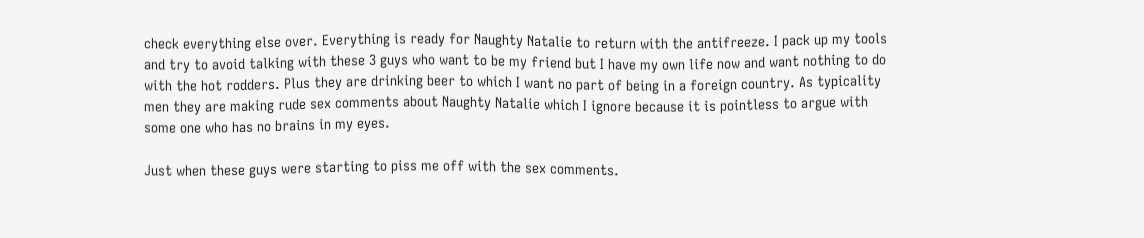check everything else over. Everything is ready for Naughty Natalie to return with the antifreeze. I pack up my tools and try to avoid talking with these 3 guys who want to be my friend but I have my own life now and want nothing to do with the hot rodders. Plus they are drinking beer to which I want no part of being in a foreign country. As typicality men they are making rude sex comments about Naughty Natalie which I ignore because it is pointless to argue with some one who has no brains in my eyes.

Just when these guys were starting to piss me off with the sex comments.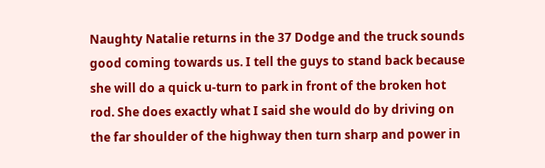Naughty Natalie returns in the 37 Dodge and the truck sounds good coming towards us. I tell the guys to stand back because she will do a quick u-turn to park in front of the broken hot rod. She does exactly what I said she would do by driving on the far shoulder of the highway then turn sharp and power in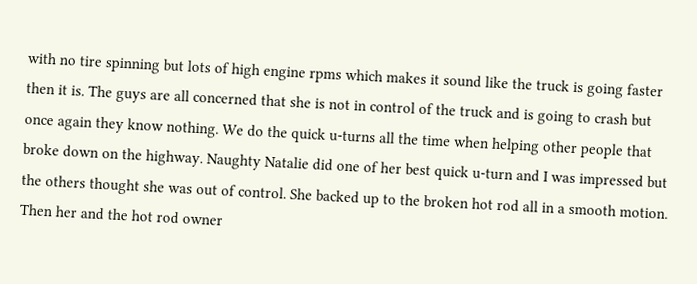with no tire spinning but lots of high engine rpms which makes it sound like the truck is going faster then it is. The guys are all concerned that she is not in control of the truck and is going to crash but once again they know nothing. We do the quick u-turns all the time when helping other people that broke down on the highway. Naughty Natalie did one of her best quick u-turn and I was impressed but the others thought she was out of control. She backed up to the broken hot rod all in a smooth motion. Then her and the hot rod owner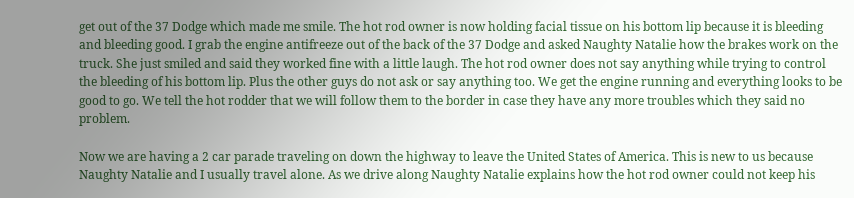get out of the 37 Dodge which made me smile. The hot rod owner is now holding facial tissue on his bottom lip because it is bleeding and bleeding good. I grab the engine antifreeze out of the back of the 37 Dodge and asked Naughty Natalie how the brakes work on the truck. She just smiled and said they worked fine with a little laugh. The hot rod owner does not say anything while trying to control the bleeding of his bottom lip. Plus the other guys do not ask or say anything too. We get the engine running and everything looks to be good to go. We tell the hot rodder that we will follow them to the border in case they have any more troubles which they said no problem.

Now we are having a 2 car parade traveling on down the highway to leave the United States of America. This is new to us because Naughty Natalie and I usually travel alone. As we drive along Naughty Natalie explains how the hot rod owner could not keep his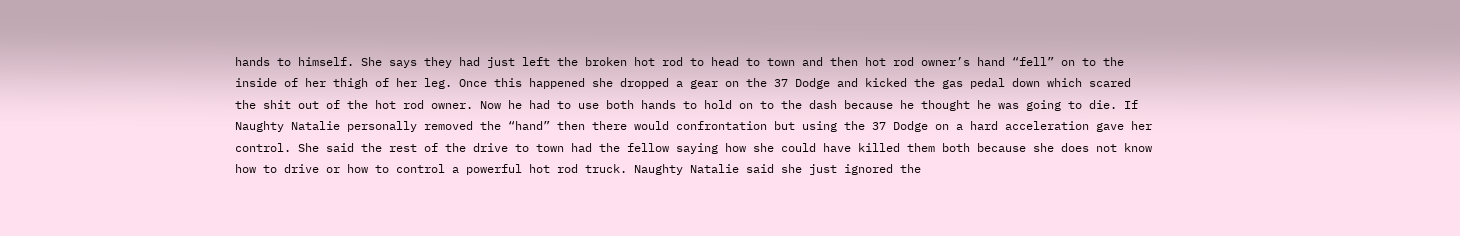hands to himself. She says they had just left the broken hot rod to head to town and then hot rod owner’s hand “fell” on to the inside of her thigh of her leg. Once this happened she dropped a gear on the 37 Dodge and kicked the gas pedal down which scared the shit out of the hot rod owner. Now he had to use both hands to hold on to the dash because he thought he was going to die. If Naughty Natalie personally removed the “hand” then there would confrontation but using the 37 Dodge on a hard acceleration gave her control. She said the rest of the drive to town had the fellow saying how she could have killed them both because she does not know how to drive or how to control a powerful hot rod truck. Naughty Natalie said she just ignored the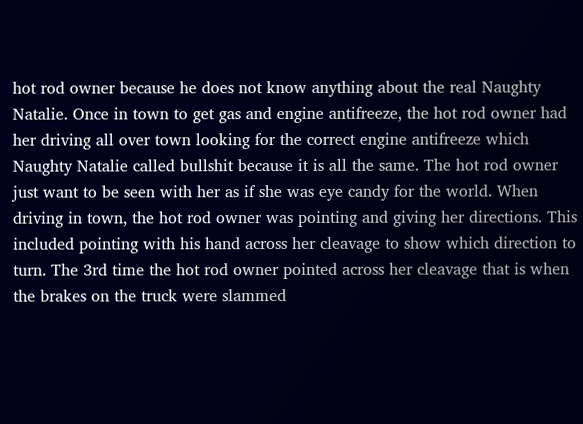hot rod owner because he does not know anything about the real Naughty Natalie. Once in town to get gas and engine antifreeze, the hot rod owner had her driving all over town looking for the correct engine antifreeze which Naughty Natalie called bullshit because it is all the same. The hot rod owner just want to be seen with her as if she was eye candy for the world. When driving in town, the hot rod owner was pointing and giving her directions. This included pointing with his hand across her cleavage to show which direction to turn. The 3rd time the hot rod owner pointed across her cleavage that is when the brakes on the truck were slammed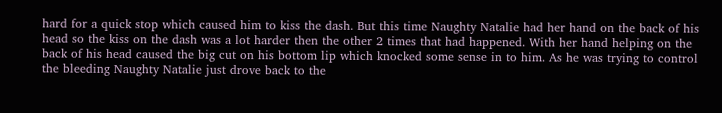hard for a quick stop which caused him to kiss the dash. But this time Naughty Natalie had her hand on the back of his head so the kiss on the dash was a lot harder then the other 2 times that had happened. With her hand helping on the back of his head caused the big cut on his bottom lip which knocked some sense in to him. As he was trying to control the bleeding Naughty Natalie just drove back to the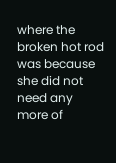where the broken hot rod was because she did not need any more of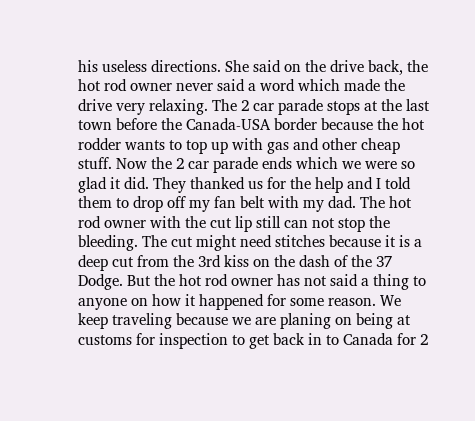his useless directions. She said on the drive back, the hot rod owner never said a word which made the drive very relaxing. The 2 car parade stops at the last town before the Canada-USA border because the hot rodder wants to top up with gas and other cheap stuff. Now the 2 car parade ends which we were so glad it did. They thanked us for the help and I told them to drop off my fan belt with my dad. The hot rod owner with the cut lip still can not stop the bleeding. The cut might need stitches because it is a deep cut from the 3rd kiss on the dash of the 37 Dodge. But the hot rod owner has not said a thing to anyone on how it happened for some reason. We keep traveling because we are planing on being at customs for inspection to get back in to Canada for 2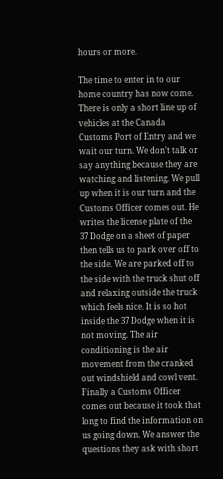hours or more.

The time to enter in to our home country has now come. There is only a short line up of vehicles at the Canada Customs Port of Entry and we wait our turn. We don’t talk or say anything because they are watching and listening. We pull up when it is our turn and the Customs Officer comes out. He writes the license plate of the 37 Dodge on a sheet of paper then tells us to park over off to the side. We are parked off to the side with the truck shut off and relaxing outside the truck which feels nice. It is so hot inside the 37 Dodge when it is not moving. The air conditioning is the air movement from the cranked out windshield and cowl vent. Finally a Customs Officer comes out because it took that long to find the information on us going down. We answer the questions they ask with short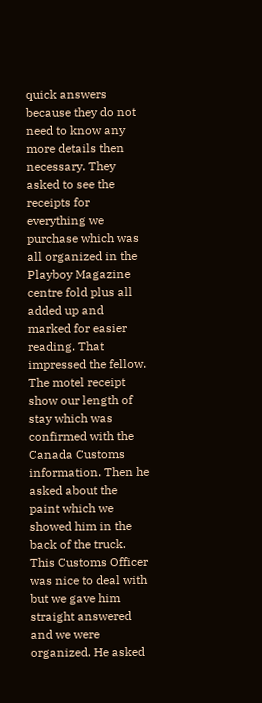quick answers because they do not need to know any more details then necessary. They asked to see the receipts for everything we purchase which was all organized in the Playboy Magazine centre fold plus all added up and marked for easier reading. That impressed the fellow. The motel receipt show our length of stay which was confirmed with the Canada Customs information. Then he asked about the paint which we showed him in the back of the truck. This Customs Officer was nice to deal with but we gave him straight answered and we were organized. He asked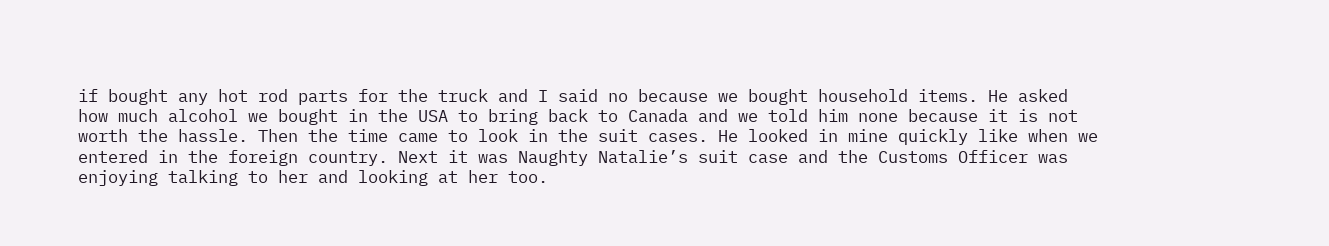if bought any hot rod parts for the truck and I said no because we bought household items. He asked how much alcohol we bought in the USA to bring back to Canada and we told him none because it is not worth the hassle. Then the time came to look in the suit cases. He looked in mine quickly like when we entered in the foreign country. Next it was Naughty Natalie’s suit case and the Customs Officer was enjoying talking to her and looking at her too.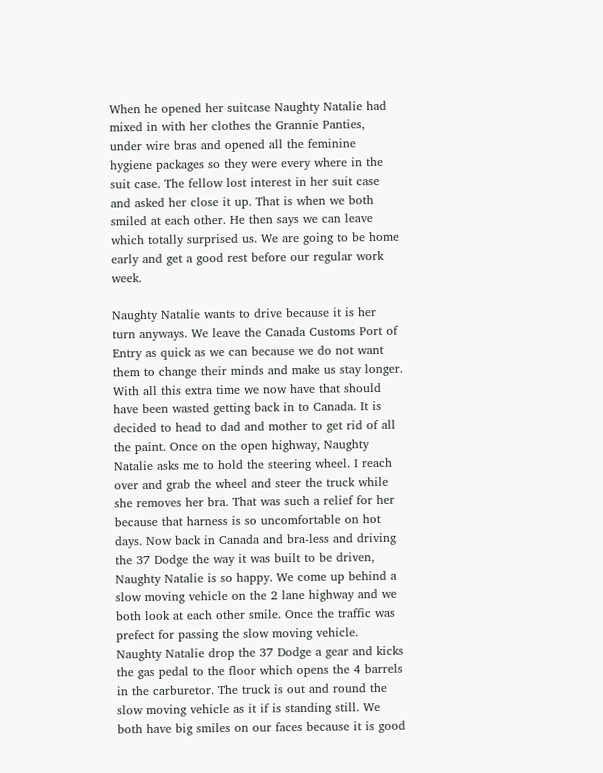When he opened her suitcase Naughty Natalie had mixed in with her clothes the Grannie Panties, under wire bras and opened all the feminine hygiene packages so they were every where in the suit case. The fellow lost interest in her suit case and asked her close it up. That is when we both smiled at each other. He then says we can leave which totally surprised us. We are going to be home early and get a good rest before our regular work week.

Naughty Natalie wants to drive because it is her turn anyways. We leave the Canada Customs Port of Entry as quick as we can because we do not want them to change their minds and make us stay longer. With all this extra time we now have that should have been wasted getting back in to Canada. It is decided to head to dad and mother to get rid of all the paint. Once on the open highway, Naughty Natalie asks me to hold the steering wheel. I reach over and grab the wheel and steer the truck while she removes her bra. That was such a relief for her because that harness is so uncomfortable on hot days. Now back in Canada and bra-less and driving the 37 Dodge the way it was built to be driven, Naughty Natalie is so happy. We come up behind a slow moving vehicle on the 2 lane highway and we both look at each other smile. Once the traffic was prefect for passing the slow moving vehicle. Naughty Natalie drop the 37 Dodge a gear and kicks the gas pedal to the floor which opens the 4 barrels in the carburetor. The truck is out and round the slow moving vehicle as it if is standing still. We both have big smiles on our faces because it is good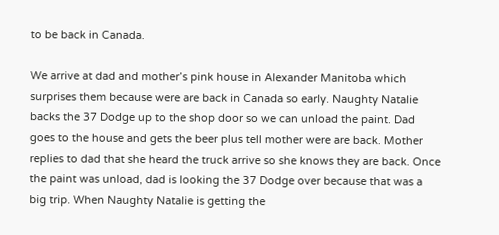to be back in Canada.

We arrive at dad and mother’s pink house in Alexander Manitoba which surprises them because were are back in Canada so early. Naughty Natalie backs the 37 Dodge up to the shop door so we can unload the paint. Dad goes to the house and gets the beer plus tell mother were are back. Mother replies to dad that she heard the truck arrive so she knows they are back. Once the paint was unload, dad is looking the 37 Dodge over because that was a big trip. When Naughty Natalie is getting the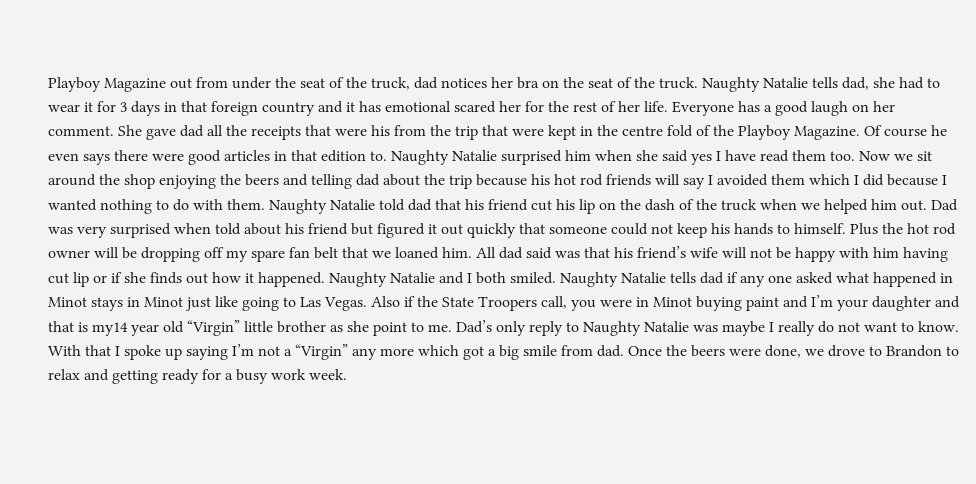Playboy Magazine out from under the seat of the truck, dad notices her bra on the seat of the truck. Naughty Natalie tells dad, she had to wear it for 3 days in that foreign country and it has emotional scared her for the rest of her life. Everyone has a good laugh on her comment. She gave dad all the receipts that were his from the trip that were kept in the centre fold of the Playboy Magazine. Of course he even says there were good articles in that edition to. Naughty Natalie surprised him when she said yes I have read them too. Now we sit around the shop enjoying the beers and telling dad about the trip because his hot rod friends will say I avoided them which I did because I wanted nothing to do with them. Naughty Natalie told dad that his friend cut his lip on the dash of the truck when we helped him out. Dad was very surprised when told about his friend but figured it out quickly that someone could not keep his hands to himself. Plus the hot rod owner will be dropping off my spare fan belt that we loaned him. All dad said was that his friend’s wife will not be happy with him having cut lip or if she finds out how it happened. Naughty Natalie and I both smiled. Naughty Natalie tells dad if any one asked what happened in Minot stays in Minot just like going to Las Vegas. Also if the State Troopers call, you were in Minot buying paint and I’m your daughter and that is my14 year old “Virgin” little brother as she point to me. Dad’s only reply to Naughty Natalie was maybe I really do not want to know. With that I spoke up saying I’m not a “Virgin” any more which got a big smile from dad. Once the beers were done, we drove to Brandon to relax and getting ready for a busy work week.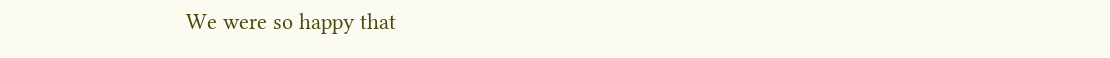We were so happy that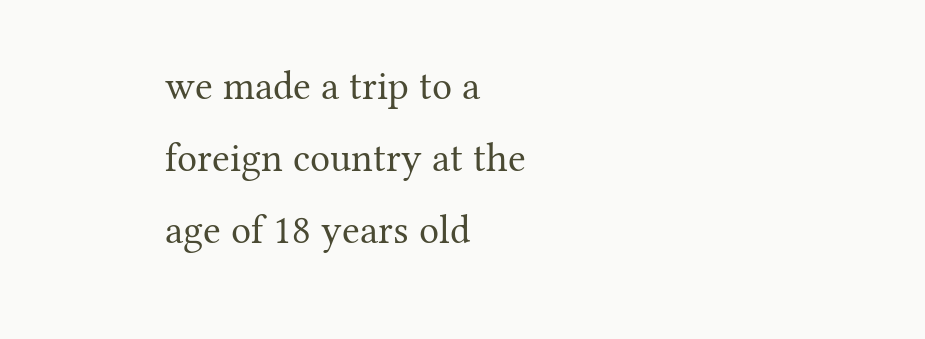we made a trip to a foreign country at the age of 18 years old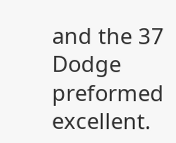and the 37 Dodge preformed excellent.